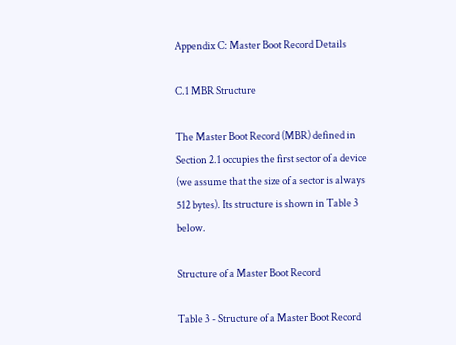Appendix C: Master Boot Record Details

C.1 MBR Structure

The Master Boot Record (MBR) defined in Section 2.1 occupies the first sector of a device (we assume that the size of a sector is always 512 bytes). Its structure is shown in Table 3 below.

Structure of a Master Boot Record

Table 3 - Structure of a Master Boot Record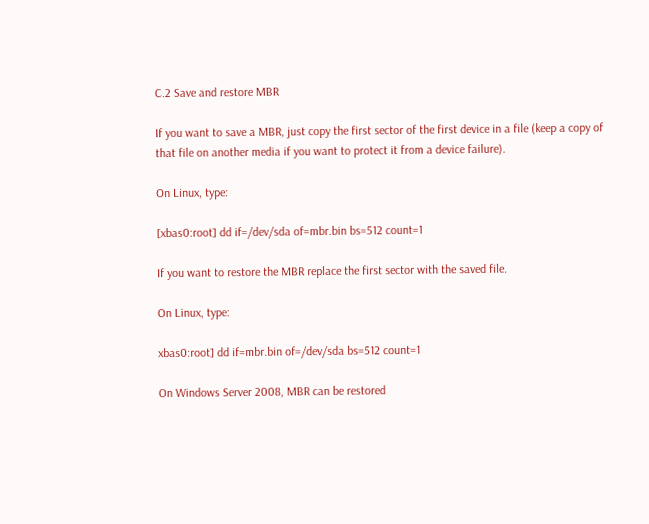C.2 Save and restore MBR

If you want to save a MBR, just copy the first sector of the first device in a file (keep a copy of that file on another media if you want to protect it from a device failure).

On Linux, type:

[xbas0:root] dd if=/dev/sda of=mbr.bin bs=512 count=1

If you want to restore the MBR replace the first sector with the saved file.

On Linux, type:

xbas0:root] dd if=mbr.bin of=/dev/sda bs=512 count=1

On Windows Server 2008, MBR can be restored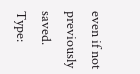even if not previously saved. Type: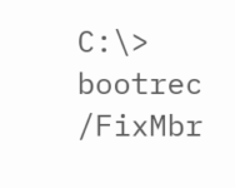C:\> bootrec /FixMbr